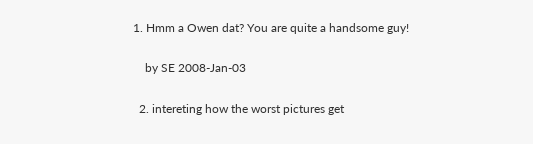1. Hmm a Owen dat? You are quite a handsome guy!

    by SE 2008-Jan-03

  2. intereting how the worst pictures get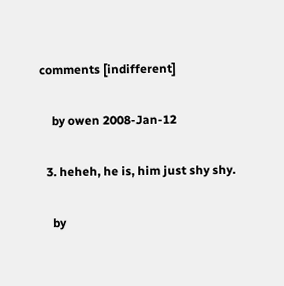comments [indifferent]

    by owen 2008-Jan-12

  3. heheh, he is, him just shy shy.

    by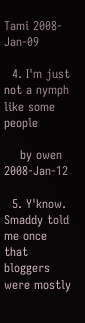Tami 2008-Jan-09

  4. I'm just not a nymph like some people

    by owen 2008-Jan-12

  5. Y'know. Smaddy told me once that bloggers were mostly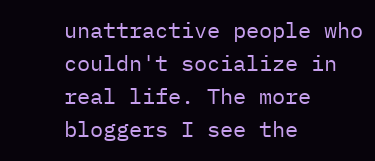unattractive people who couldn't socialize in real life. The more bloggers I see the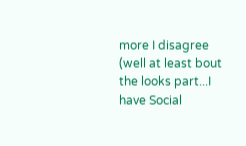more I disagree (well at least bout the looks part...I have Social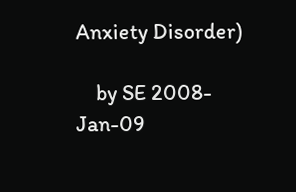Anxiety Disorder)

    by SE 2008-Jan-09